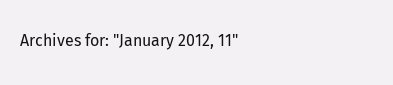Archives for: "January 2012, 11"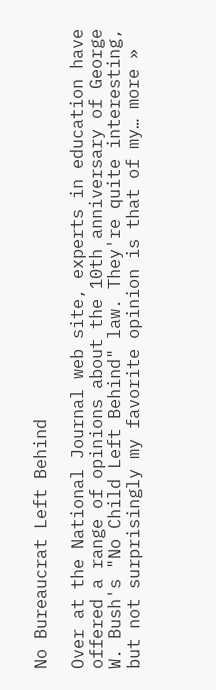No Bureaucrat Left Behind

Over at the National Journal web site, experts in education have offered a range of opinions about the 10th anniversary of George W. Bush's "No Child Left Behind" law. They're quite interesting, but not surprisingly my favorite opinion is that of my… more »